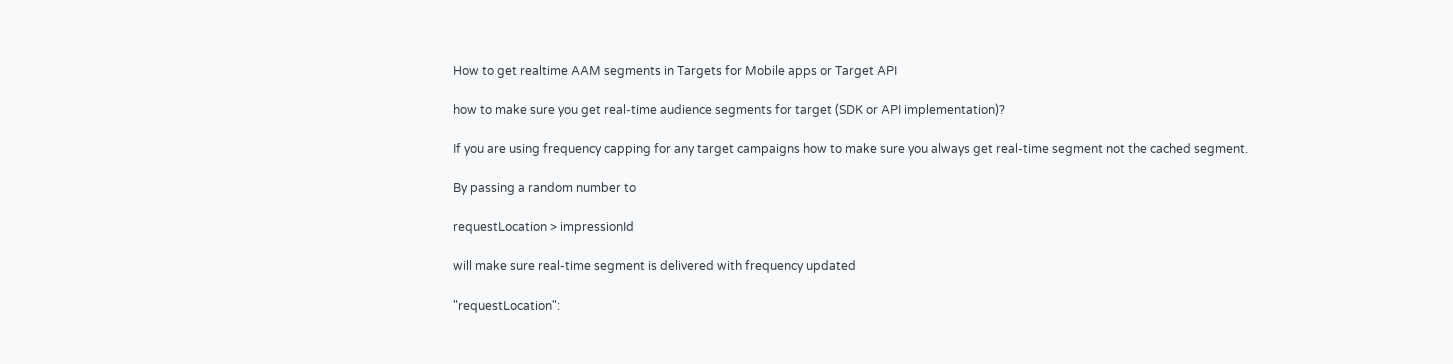How to get realtime AAM segments in Targets for Mobile apps or Target API

how to make sure you get real-time audience segments for target (SDK or API implementation)?

If you are using frequency capping for any target campaigns how to make sure you always get real-time segment not the cached segment.

By passing a random number to

requestLocation > impressionId

will make sure real-time segment is delivered with frequency updated

"requestLocation":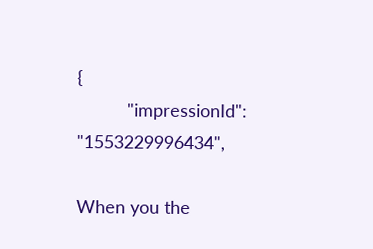{
          "impressionId": "1553229996434",

When you the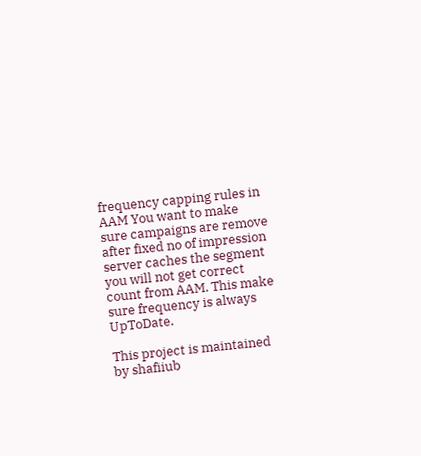frequency capping rules in AAM You want to make sure campaigns are remove after fixed no of impression server caches the segment you will not get correct count from AAM. This make sure frequency is always UpToDate.

This project is maintained by shafiiub